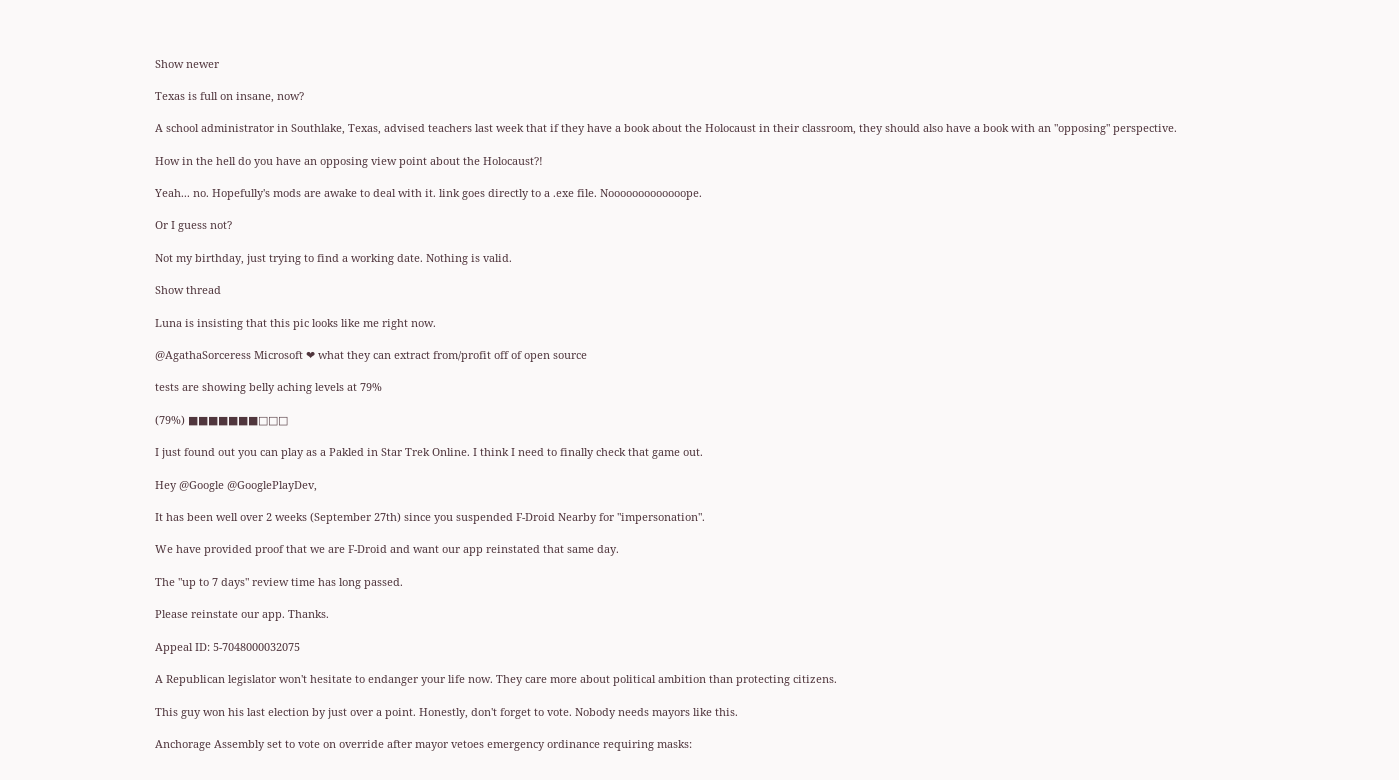Show newer

Texas is full on insane, now?

A school administrator in Southlake, Texas, advised teachers last week that if they have a book about the Holocaust in their classroom, they should also have a book with an "opposing" perspective.

How in the hell do you have an opposing view point about the Holocaust?!

Yeah... no. Hopefully's mods are awake to deal with it. link goes directly to a .exe file. Nooooooooooooope.

Or I guess not?

Not my birthday, just trying to find a working date. Nothing is valid.

Show thread

Luna is insisting that this pic looks like me right now.

@AgathaSorceress Microsoft ❤ what they can extract from/profit off of open source

tests are showing belly aching levels at 79%

(79%) ■■■■■■■□□□

I just found out you can play as a Pakled in Star Trek Online. I think I need to finally check that game out.

Hey @Google @GooglePlayDev,

It has been well over 2 weeks (September 27th) since you suspended F-Droid Nearby for "impersonation".

We have provided proof that we are F-Droid and want our app reinstated that same day.

The "up to 7 days" review time has long passed.

Please reinstate our app. Thanks.

Appeal ID: 5-7048000032075

A Republican legislator won't hesitate to endanger your life now. They care more about political ambition than protecting citizens.

This guy won his last election by just over a point. Honestly, don't forget to vote. Nobody needs mayors like this.

Anchorage Assembly set to vote on override after mayor vetoes emergency ordinance requiring masks: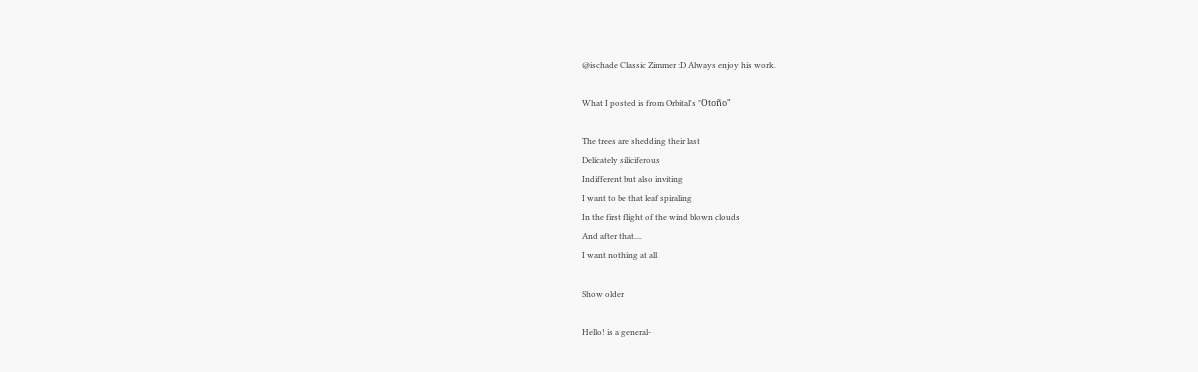@ischade Classic Zimmer :D Always enjoy his work.

What I posted is from Orbital's "Otoño"

The trees are shedding their last
Delicately siliciferous
Indifferent but also inviting
I want to be that leaf spiraling
In the first flight of the wind blown clouds
And after that....
I want nothing at all

Show older

Hello! is a general-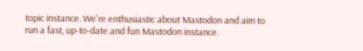topic instance. We're enthusiastic about Mastodon and aim to run a fast, up-to-date and fun Mastodon instance.